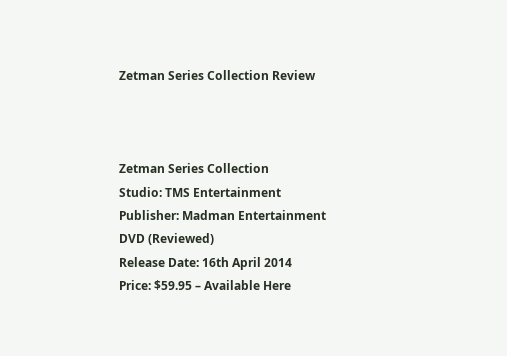Zetman Series Collection Review



Zetman Series Collection
Studio: TMS Entertainment
Publisher: Madman Entertainment
DVD (Reviewed)
Release Date: 16th April 2014
Price: $59.95 – Available Here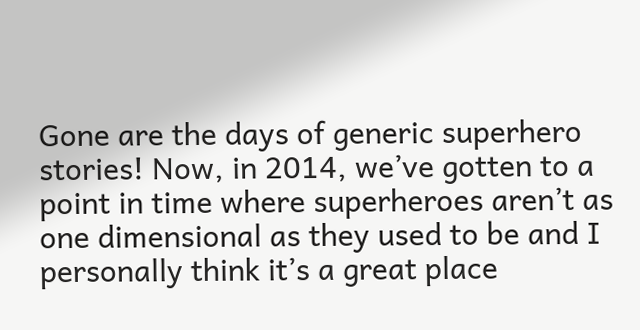Gone are the days of generic superhero stories! Now, in 2014, we’ve gotten to a point in time where superheroes aren’t as one dimensional as they used to be and I personally think it’s a great place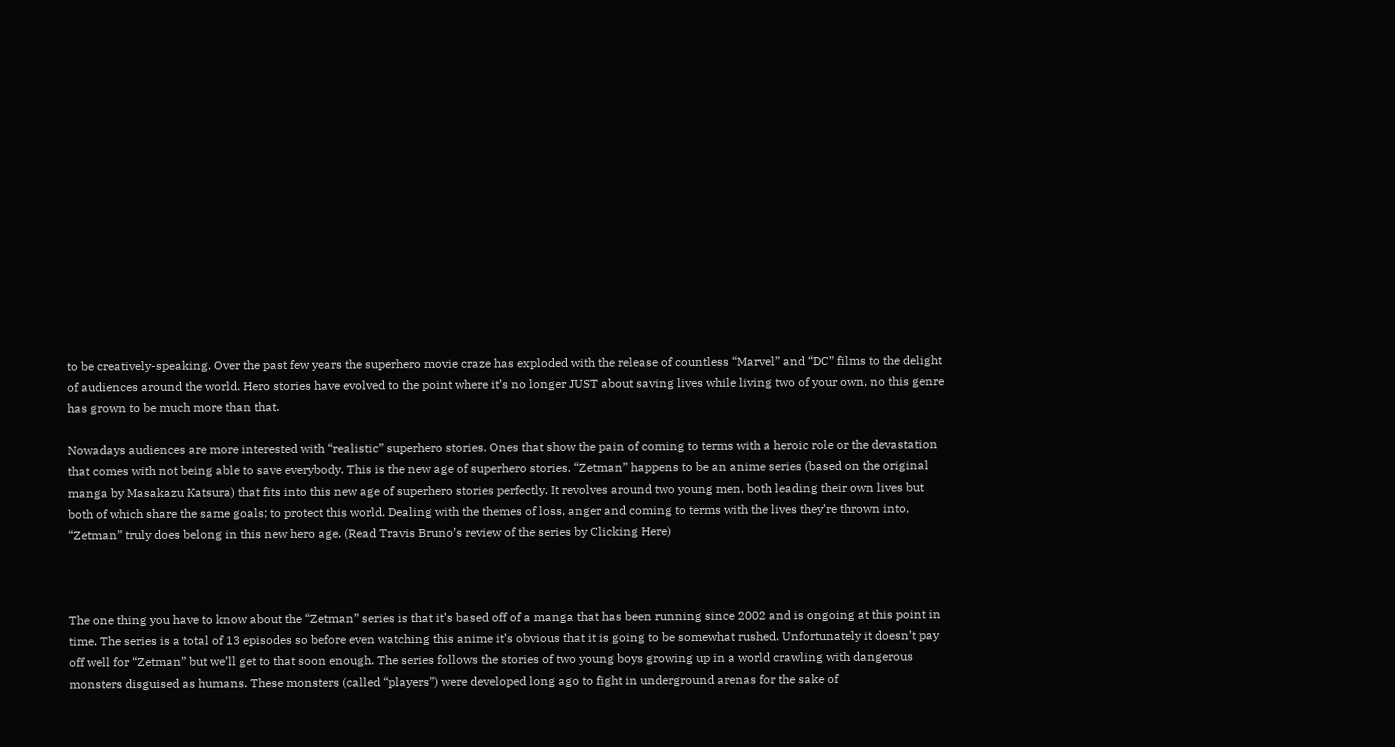to be creatively-speaking. Over the past few years the superhero movie craze has exploded with the release of countless “Marvel” and “DC” films to the delight of audiences around the world. Hero stories have evolved to the point where it’s no longer JUST about saving lives while living two of your own, no this genre has grown to be much more than that.

Nowadays audiences are more interested with “realistic” superhero stories. Ones that show the pain of coming to terms with a heroic role or the devastation that comes with not being able to save everybody. This is the new age of superhero stories. “Zetman” happens to be an anime series (based on the original manga by Masakazu Katsura) that fits into this new age of superhero stories perfectly. It revolves around two young men, both leading their own lives but both of which share the same goals; to protect this world. Dealing with the themes of loss, anger and coming to terms with the lives they’re thrown into, “Zetman” truly does belong in this new hero age. (Read Travis Bruno’s review of the series by Clicking Here)



The one thing you have to know about the “Zetman” series is that it’s based off of a manga that has been running since 2002 and is ongoing at this point in time. The series is a total of 13 episodes so before even watching this anime it’s obvious that it is going to be somewhat rushed. Unfortunately it doesn’t pay off well for “Zetman” but we’ll get to that soon enough. The series follows the stories of two young boys growing up in a world crawling with dangerous monsters disguised as humans. These monsters (called “players”) were developed long ago to fight in underground arenas for the sake of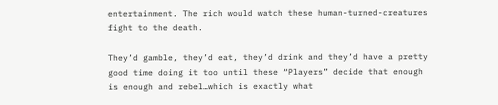entertainment. The rich would watch these human-turned-creatures fight to the death.

They’d gamble, they’d eat, they’d drink and they’d have a pretty good time doing it too until these “Players” decide that enough is enough and rebel…which is exactly what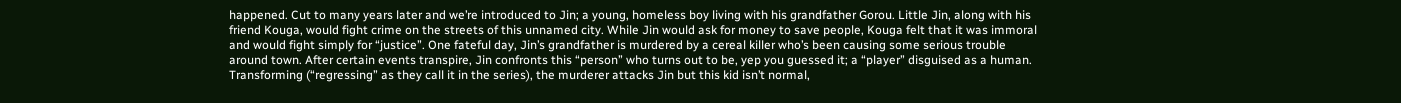happened. Cut to many years later and we’re introduced to Jin; a young, homeless boy living with his grandfather Gorou. Little Jin, along with his friend Kouga, would fight crime on the streets of this unnamed city. While Jin would ask for money to save people, Kouga felt that it was immoral and would fight simply for “justice”. One fateful day, Jin’s grandfather is murdered by a cereal killer who’s been causing some serious trouble around town. After certain events transpire, Jin confronts this “person” who turns out to be, yep you guessed it; a “player” disguised as a human. Transforming (“regressing” as they call it in the series), the murderer attacks Jin but this kid isn’t normal,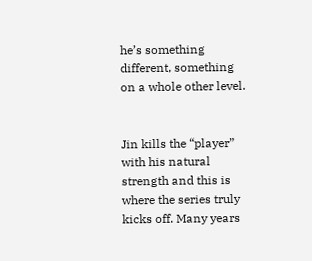he’s something different, something on a whole other level.


Jin kills the “player” with his natural strength and this is where the series truly kicks off. Many years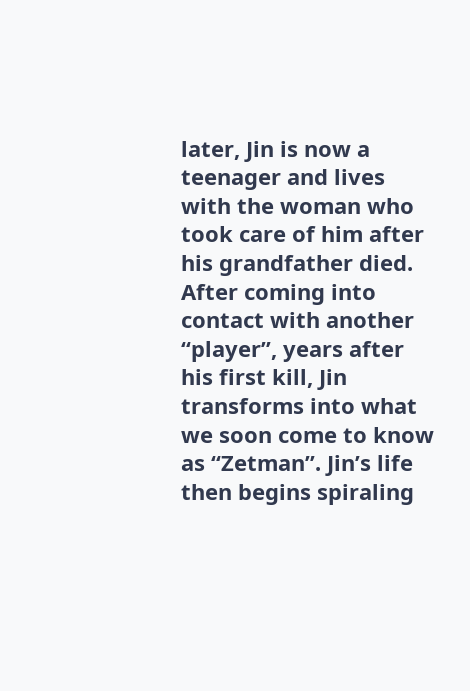later, Jin is now a teenager and lives with the woman who took care of him after his grandfather died. After coming into contact with another “player”, years after his first kill, Jin transforms into what we soon come to know as “Zetman”. Jin’s life then begins spiraling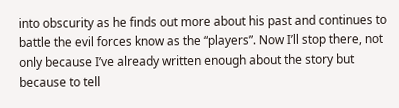into obscurity as he finds out more about his past and continues to battle the evil forces know as the “players”. Now I’ll stop there, not only because I’ve already written enough about the story but because to tell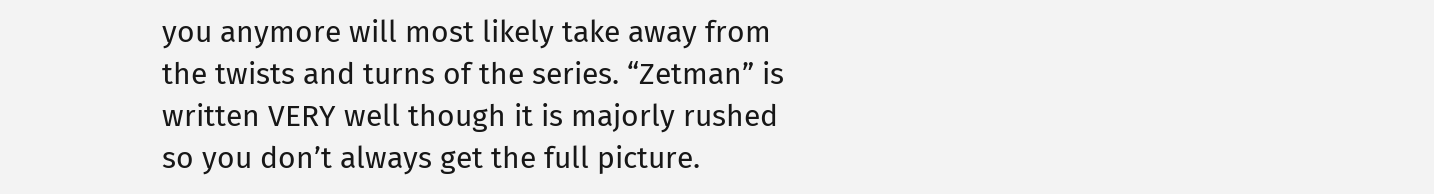you anymore will most likely take away from the twists and turns of the series. “Zetman” is written VERY well though it is majorly rushed so you don’t always get the full picture.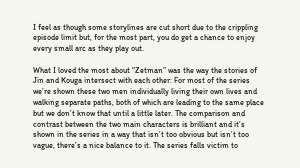I feel as though some storylines are cut short due to the crippling episode limit but, for the most part, you do get a chance to enjoy every small arc as they play out.

What I loved the most about “Zetman” was the way the stories of Jin and Kouga intersect with each other: For most of the series we’re shown these two men individually living their own lives and walking separate paths, both of which are leading to the same place but we don’t know that until a little later. The comparison and contrast between the two main characters is brilliant and it’s shown in the series in a way that isn’t too obvious but isn’t too vague, there’s a nice balance to it. The series falls victim to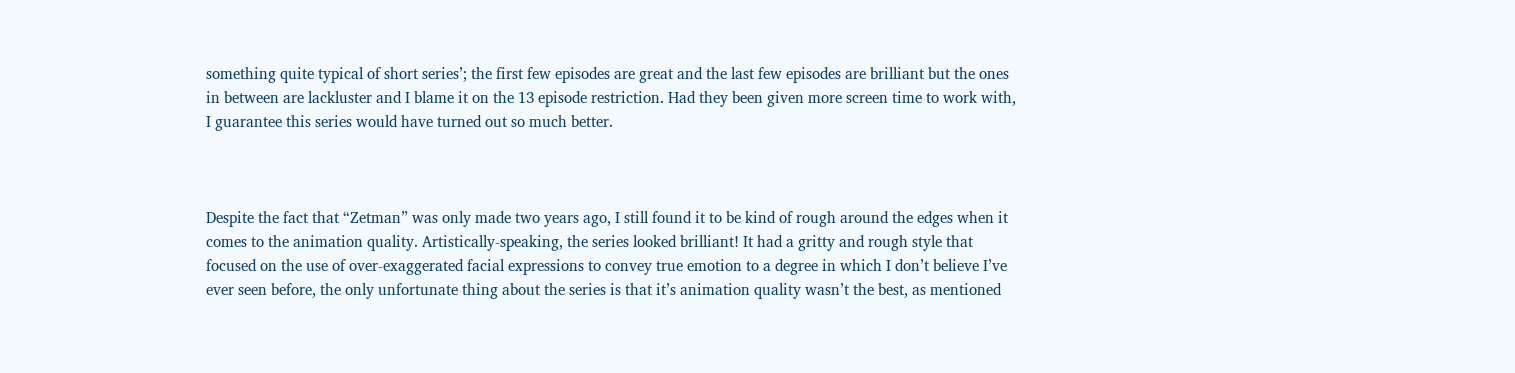something quite typical of short series’; the first few episodes are great and the last few episodes are brilliant but the ones in between are lackluster and I blame it on the 13 episode restriction. Had they been given more screen time to work with, I guarantee this series would have turned out so much better.



Despite the fact that “Zetman” was only made two years ago, I still found it to be kind of rough around the edges when it comes to the animation quality. Artistically-speaking, the series looked brilliant! It had a gritty and rough style that focused on the use of over-exaggerated facial expressions to convey true emotion to a degree in which I don’t believe I’ve ever seen before, the only unfortunate thing about the series is that it’s animation quality wasn’t the best, as mentioned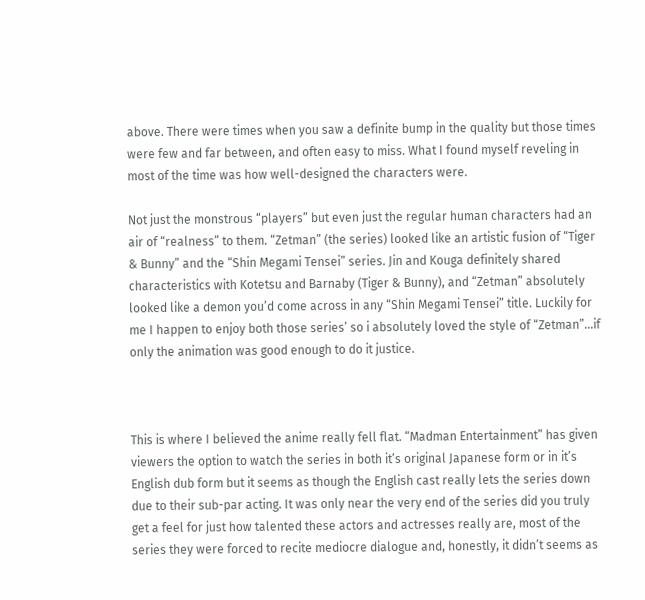above. There were times when you saw a definite bump in the quality but those times were few and far between, and often easy to miss. What I found myself reveling in most of the time was how well-designed the characters were.

Not just the monstrous “players” but even just the regular human characters had an air of “realness” to them. “Zetman” (the series) looked like an artistic fusion of “Tiger & Bunny” and the “Shin Megami Tensei” series. Jin and Kouga definitely shared characteristics with Kotetsu and Barnaby (Tiger & Bunny), and “Zetman” absolutely looked like a demon you’d come across in any “Shin Megami Tensei” title. Luckily for me I happen to enjoy both those series’ so i absolutely loved the style of “Zetman”…if only the animation was good enough to do it justice.



This is where I believed the anime really fell flat. “Madman Entertainment” has given viewers the option to watch the series in both it’s original Japanese form or in it’s English dub form but it seems as though the English cast really lets the series down due to their sub-par acting. It was only near the very end of the series did you truly get a feel for just how talented these actors and actresses really are, most of the series they were forced to recite mediocre dialogue and, honestly, it didn’t seems as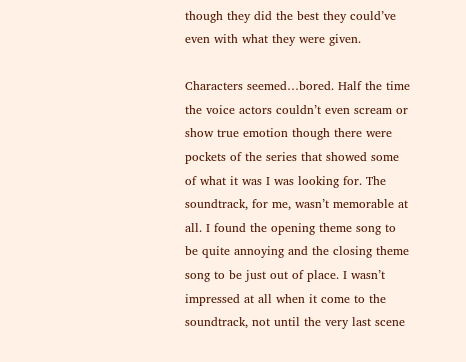though they did the best they could’ve even with what they were given.

Characters seemed…bored. Half the time the voice actors couldn’t even scream or show true emotion though there were pockets of the series that showed some of what it was I was looking for. The soundtrack, for me, wasn’t memorable at all. I found the opening theme song to be quite annoying and the closing theme song to be just out of place. I wasn’t impressed at all when it come to the soundtrack, not until the very last scene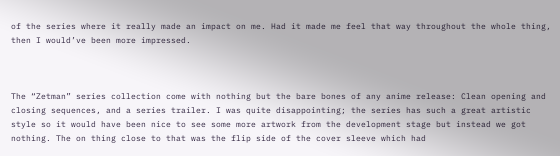of the series where it really made an impact on me. Had it made me feel that way throughout the whole thing, then I would’ve been more impressed.



The “Zetman” series collection come with nothing but the bare bones of any anime release: Clean opening and closing sequences, and a series trailer. I was quite disappointing; the series has such a great artistic style so it would have been nice to see some more artwork from the development stage but instead we got nothing. The on thing close to that was the flip side of the cover sleeve which had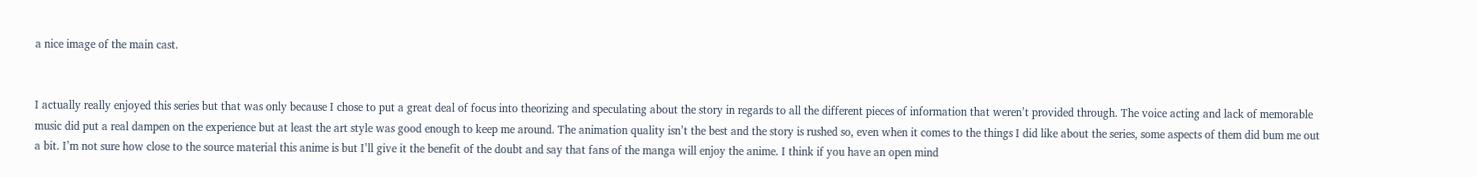a nice image of the main cast.


I actually really enjoyed this series but that was only because I chose to put a great deal of focus into theorizing and speculating about the story in regards to all the different pieces of information that weren’t provided through. The voice acting and lack of memorable music did put a real dampen on the experience but at least the art style was good enough to keep me around. The animation quality isn’t the best and the story is rushed so, even when it comes to the things I did like about the series, some aspects of them did bum me out a bit. I’m not sure how close to the source material this anime is but I’ll give it the benefit of the doubt and say that fans of the manga will enjoy the anime. I think if you have an open mind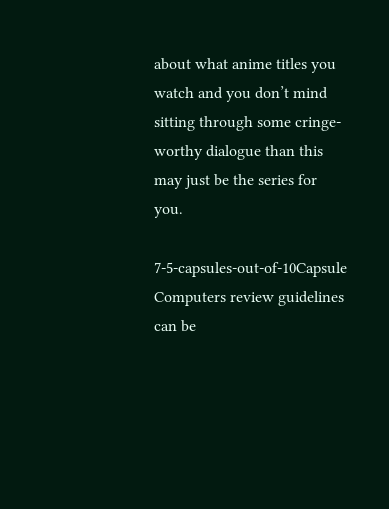about what anime titles you watch and you don’t mind sitting through some cringe-worthy dialogue than this may just be the series for you.

7-5-capsules-out-of-10Capsule Computers review guidelines can be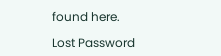found here.

Lost Password